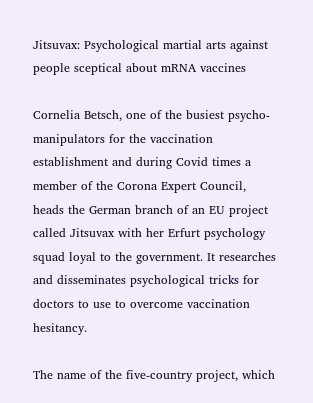Jitsuvax: Psychological martial arts against people sceptical about mRNA vaccines

Cornelia Betsch, one of the busiest psycho-manipulators for the vaccination establishment and during Covid times a member of the Corona Expert Council, heads the German branch of an EU project called Jitsuvax with her Erfurt psychology squad loyal to the government. It researches and disseminates psychological tricks for doctors to use to overcome vaccination hesitancy.

The name of the five-country project, which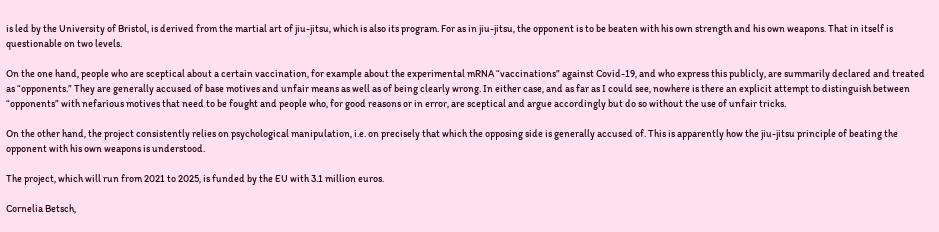is led by the University of Bristol, is derived from the martial art of jiu-jitsu, which is also its program. For as in jiu-jitsu, the opponent is to be beaten with his own strength and his own weapons. That in itself is questionable on two levels.

On the one hand, people who are sceptical about a certain vaccination, for example about the experimental mRNA “vaccinations” against Covid-19, and who express this publicly, are summarily declared and treated as “opponents.” They are generally accused of base motives and unfair means as well as of being clearly wrong. In either case, and as far as I could see, nowhere is there an explicit attempt to distinguish between “opponents” with nefarious motives that need to be fought and people who, for good reasons or in error, are sceptical and argue accordingly but do so without the use of unfair tricks.

On the other hand, the project consistently relies on psychological manipulation, i.e. on precisely that which the opposing side is generally accused of. This is apparently how the jiu-jitsu principle of beating the opponent with his own weapons is understood.

The project, which will run from 2021 to 2025, is funded by the EU with 3.1 million euros.

Cornelia Betsch,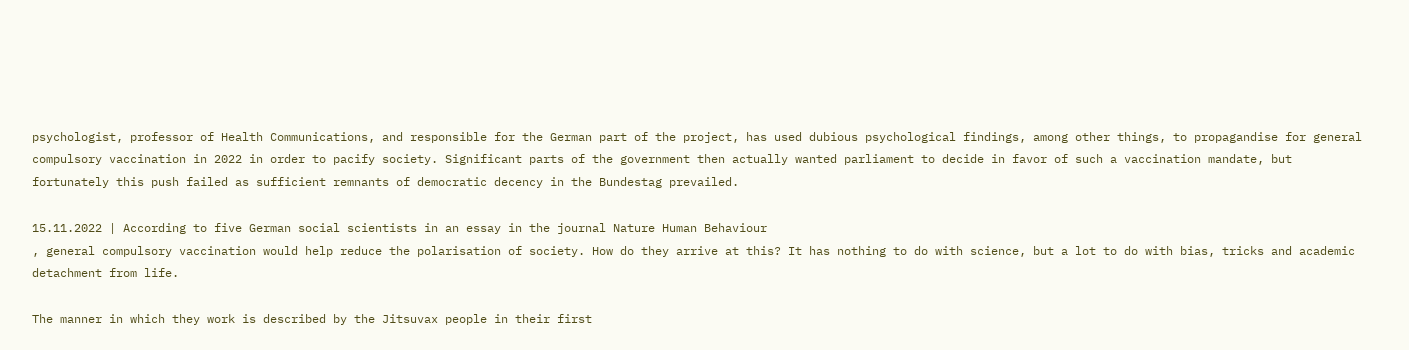psychologist, professor of Health Communications, and responsible for the German part of the project, has used dubious psychological findings, among other things, to propagandise for general compulsory vaccination in 2022 in order to pacify society. Significant parts of the government then actually wanted parliament to decide in favor of such a vaccination mandate, but fortunately this push failed as sufficient remnants of democratic decency in the Bundestag prevailed.

15.11.2022 | According to five German social scientists in an essay in the journal Nature Human Behaviour
, general compulsory vaccination would help reduce the polarisation of society. How do they arrive at this? It has nothing to do with science, but a lot to do with bias, tricks and academic detachment from life.

The manner in which they work is described by the Jitsuvax people in their first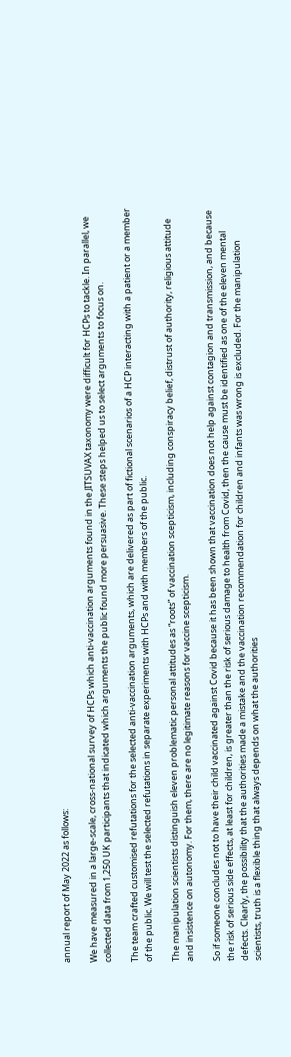annual report of May 2022 as follows:

We have measured in a large-scale, cross-national survey of HCPs which anti-vaccination arguments found in the JITSUVAX taxonomy were difficult for HCPs to tackle. In parallel, we collected data from 1,250 UK participants that indicated which arguments the public found more persuasive. These steps helped us to select arguments to focus on.

The team crafted customised refutations for the selected anti-vaccination arguments, which are delivered as part of fictional scenarios of a HCP interacting with a patient or a member of the public. We will test the selected refutations in separate experiments with HCPs and with members of the public.

The manipulation scientists distinguish eleven problematic personal attitudes as “roots” of vaccination scepticism, including conspiracy belief, distrust of authority, religious attitude and insistence on autonomy. For them, there are no legitimate reasons for vaccine scepticism.

So if someone concludes not to have their child vaccinated against Covid because it has been shown that vaccination does not help against contagion and transmission, and because the risk of serious side effects, at least for children, is greater than the risk of serious damage to health from Covid, then the cause must be identified as one of the eleven mental defects. Clearly, the possibility that the authorities made a mistake and the vaccination recommendation for children and infants was wrong is excluded. For the manipulation scientists, truth is a flexible thing that always depends on what the authorities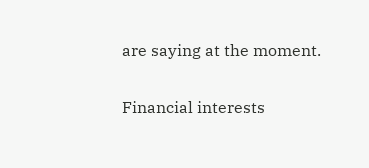are saying at the moment.

Financial interests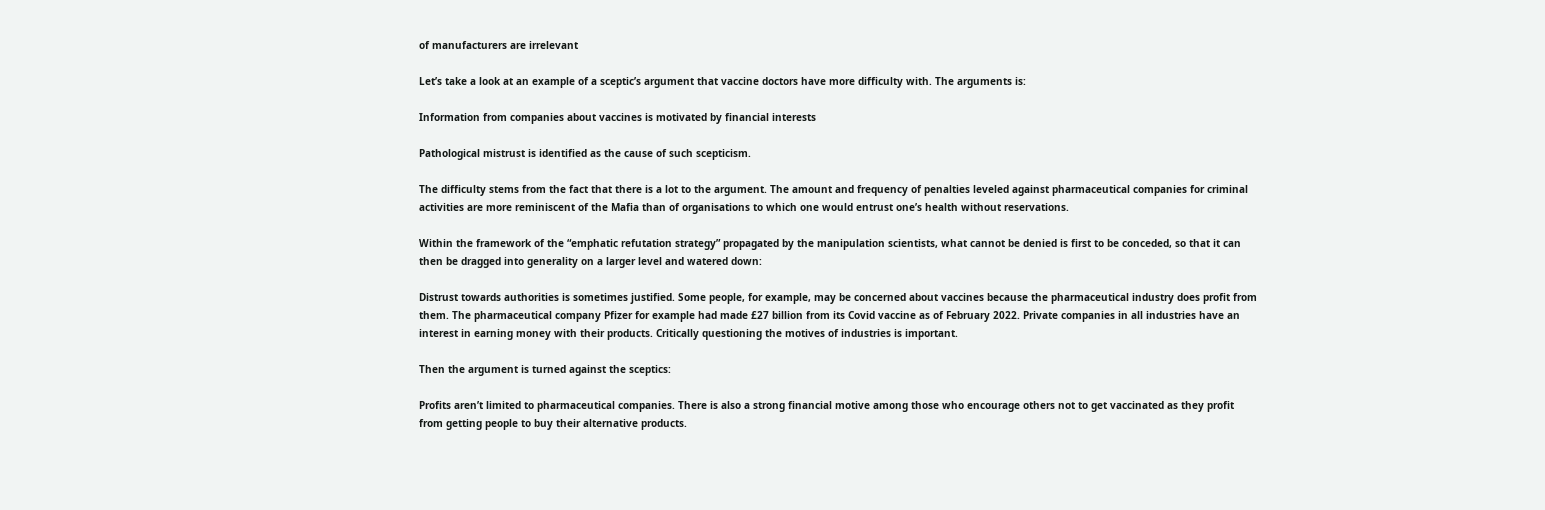of manufacturers are irrelevant

Let’s take a look at an example of a sceptic’s argument that vaccine doctors have more difficulty with. The arguments is:

Information from companies about vaccines is motivated by financial interests

Pathological mistrust is identified as the cause of such scepticism.

The difficulty stems from the fact that there is a lot to the argument. The amount and frequency of penalties leveled against pharmaceutical companies for criminal activities are more reminiscent of the Mafia than of organisations to which one would entrust one’s health without reservations.

Within the framework of the “emphatic refutation strategy” propagated by the manipulation scientists, what cannot be denied is first to be conceded, so that it can then be dragged into generality on a larger level and watered down:

Distrust towards authorities is sometimes justified. Some people, for example, may be concerned about vaccines because the pharmaceutical industry does profit from them. The pharmaceutical company Pfizer for example had made £27 billion from its Covid vaccine as of February 2022. Private companies in all industries have an interest in earning money with their products. Critically questioning the motives of industries is important.

Then the argument is turned against the sceptics:

Profits aren’t limited to pharmaceutical companies. There is also a strong financial motive among those who encourage others not to get vaccinated as they profit from getting people to buy their alternative products.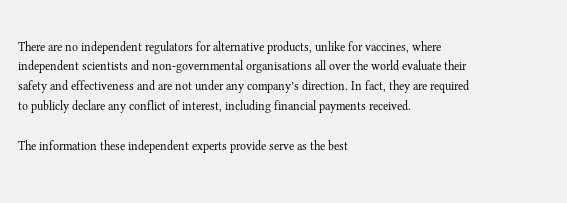There are no independent regulators for alternative products, unlike for vaccines, where independent scientists and non-governmental organisations all over the world evaluate their safety and effectiveness and are not under any company’s direction. In fact, they are required to publicly declare any conflict of interest, including financial payments received.

The information these independent experts provide serve as the best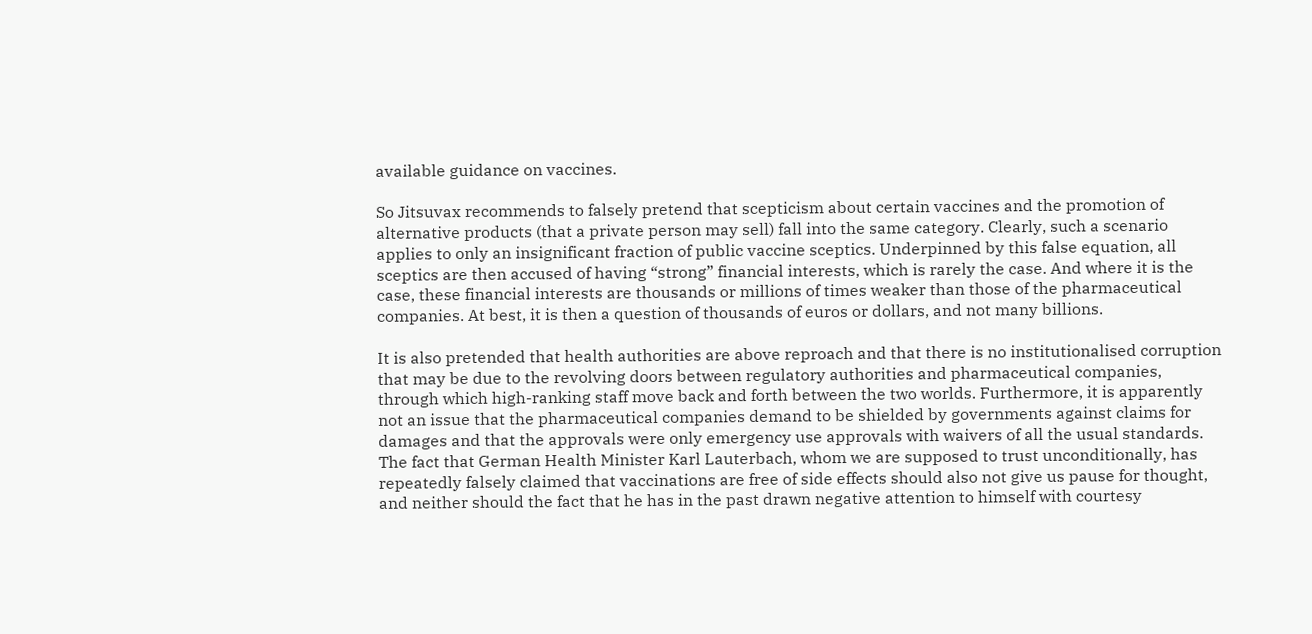available guidance on vaccines.

So Jitsuvax recommends to falsely pretend that scepticism about certain vaccines and the promotion of alternative products (that a private person may sell) fall into the same category. Clearly, such a scenario applies to only an insignificant fraction of public vaccine sceptics. Underpinned by this false equation, all sceptics are then accused of having “strong” financial interests, which is rarely the case. And where it is the case, these financial interests are thousands or millions of times weaker than those of the pharmaceutical companies. At best, it is then a question of thousands of euros or dollars, and not many billions.

It is also pretended that health authorities are above reproach and that there is no institutionalised corruption that may be due to the revolving doors between regulatory authorities and pharmaceutical companies, through which high-ranking staff move back and forth between the two worlds. Furthermore, it is apparently not an issue that the pharmaceutical companies demand to be shielded by governments against claims for damages and that the approvals were only emergency use approvals with waivers of all the usual standards. The fact that German Health Minister Karl Lauterbach, whom we are supposed to trust unconditionally, has repeatedly falsely claimed that vaccinations are free of side effects should also not give us pause for thought, and neither should the fact that he has in the past drawn negative attention to himself with courtesy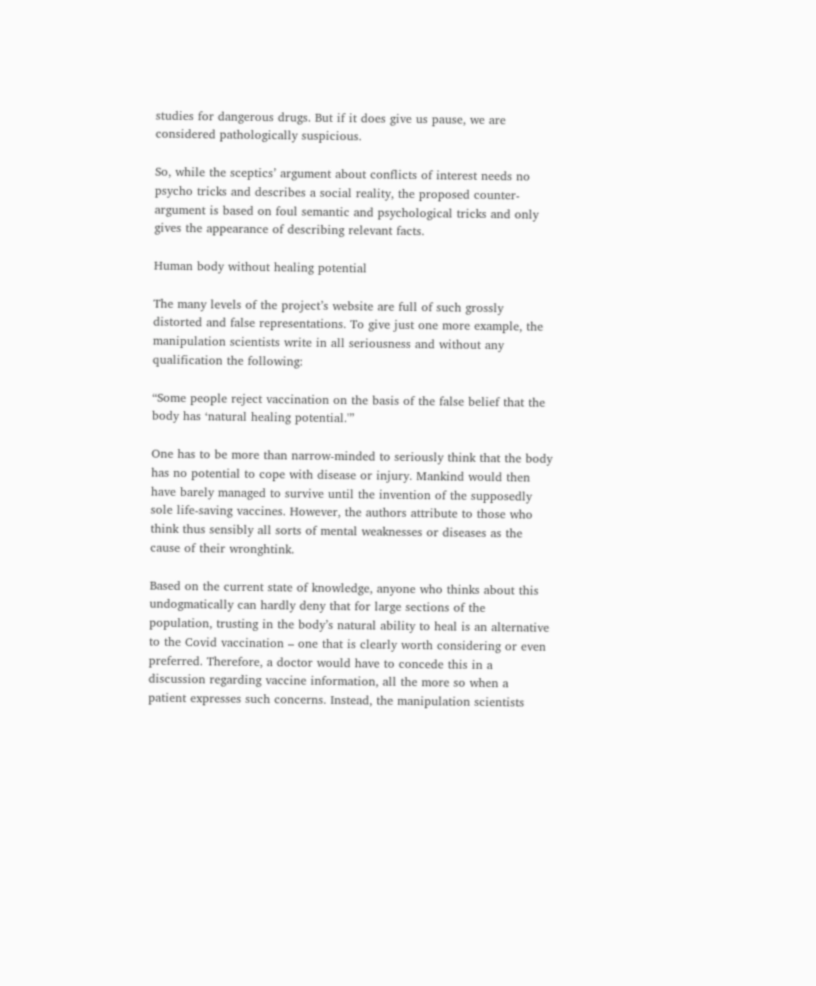studies for dangerous drugs. But if it does give us pause, we are considered pathologically suspicious.

So, while the sceptics’ argument about conflicts of interest needs no psycho tricks and describes a social reality, the proposed counter-argument is based on foul semantic and psychological tricks and only gives the appearance of describing relevant facts.

Human body without healing potential

The many levels of the project’s website are full of such grossly distorted and false representations. To give just one more example, the manipulation scientists write in all seriousness and without any qualification the following:

“Some people reject vaccination on the basis of the false belief that the body has ‘natural healing potential.'”

One has to be more than narrow-minded to seriously think that the body has no potential to cope with disease or injury. Mankind would then have barely managed to survive until the invention of the supposedly sole life-saving vaccines. However, the authors attribute to those who think thus sensibly all sorts of mental weaknesses or diseases as the cause of their wronghtink.

Based on the current state of knowledge, anyone who thinks about this undogmatically can hardly deny that for large sections of the population, trusting in the body’s natural ability to heal is an alternative to the Covid vaccination – one that is clearly worth considering or even preferred. Therefore, a doctor would have to concede this in a discussion regarding vaccine information, all the more so when a patient expresses such concerns. Instead, the manipulation scientists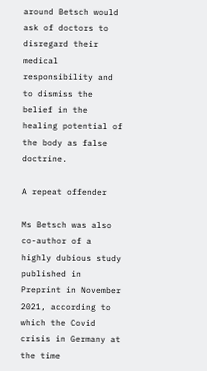around Betsch would ask of doctors to disregard their medical responsibility and to dismiss the belief in the healing potential of the body as false doctrine.

A repeat offender

Ms Betsch was also co-author of a highly dubious study published in Preprint in November 2021, according to which the Covid crisis in Germany at the time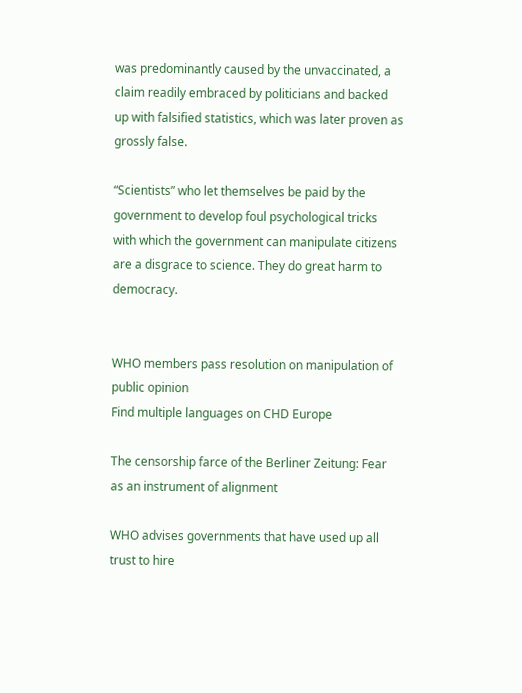was predominantly caused by the unvaccinated, a claim readily embraced by politicians and backed up with falsified statistics, which was later proven as grossly false.

“Scientists” who let themselves be paid by the government to develop foul psychological tricks with which the government can manipulate citizens are a disgrace to science. They do great harm to democracy.


WHO members pass resolution on manipulation of public opinion
Find multiple languages on CHD Europe

The censorship farce of the Berliner Zeitung: Fear as an instrument of alignment

WHO advises governments that have used up all trust to hire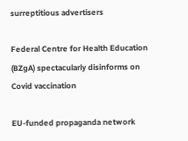surreptitious advertisers

Federal Centre for Health Education (BZgA) spectacularly disinforms on Covid vaccination

EU-funded propaganda network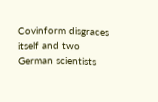Covinform disgraces itself and two German scientists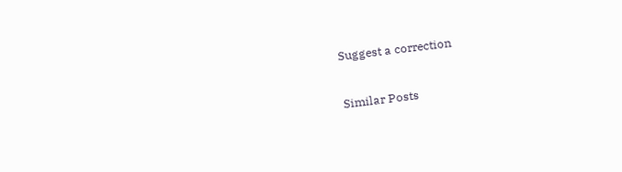Suggest a correction

Similar Posts